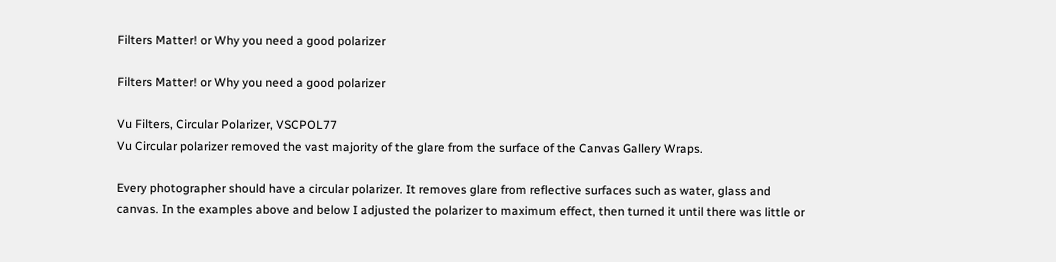Filters Matter! or Why you need a good polarizer

Filters Matter! or Why you need a good polarizer

Vu Filters, Circular Polarizer, VSCPOL77
Vu Circular polarizer removed the vast majority of the glare from the surface of the Canvas Gallery Wraps.

Every photographer should have a circular polarizer. It removes glare from reflective surfaces such as water, glass and canvas. In the examples above and below I adjusted the polarizer to maximum effect, then turned it until there was little or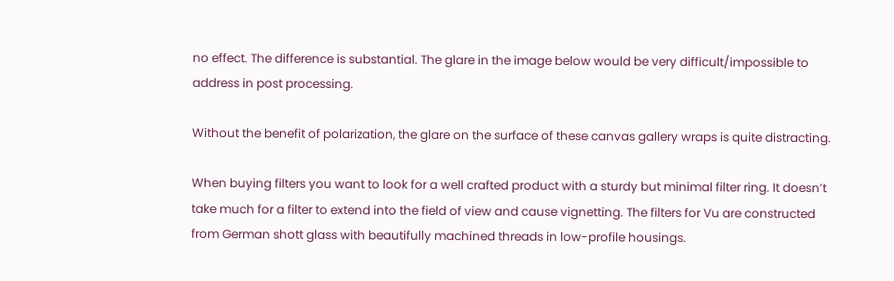no effect. The difference is substantial. The glare in the image below would be very difficult/impossible to address in post processing.

Without the benefit of polarization, the glare on the surface of these canvas gallery wraps is quite distracting.

When buying filters you want to look for a well crafted product with a sturdy but minimal filter ring. It doesn’t take much for a filter to extend into the field of view and cause vignetting. The filters for Vu are constructed from German shott glass with beautifully machined threads in low-profile housings.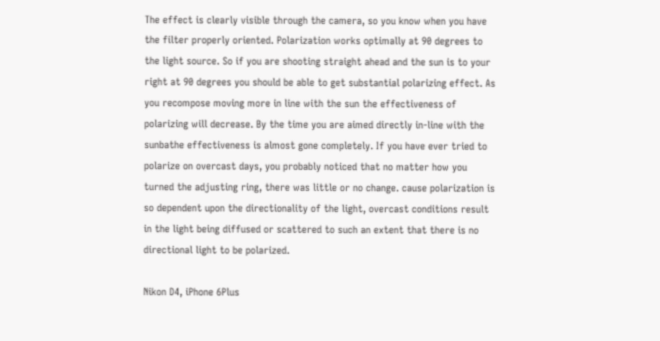The effect is clearly visible through the camera, so you know when you have the filter properly oriented. Polarization works optimally at 90 degrees to the light source. So if you are shooting straight ahead and the sun is to your right at 90 degrees you should be able to get substantial polarizing effect. As you recompose moving more in line with the sun the effectiveness of polarizing will decrease. By the time you are aimed directly in-line with the sunbathe effectiveness is almost gone completely. If you have ever tried to polarize on overcast days, you probably noticed that no matter how you turned the adjusting ring, there was little or no change. cause polarization is so dependent upon the directionality of the light, overcast conditions result in the light being diffused or scattered to such an extent that there is no directional light to be polarized.

Nikon D4, iPhone 6Plus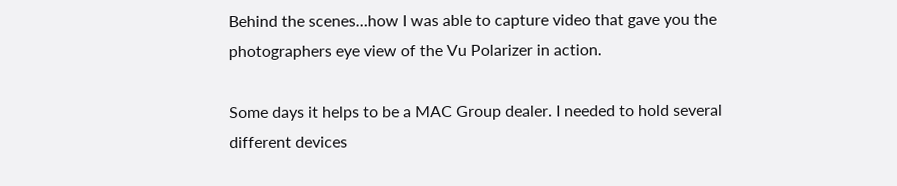Behind the scenes…how I was able to capture video that gave you the photographers eye view of the Vu Polarizer in action.

Some days it helps to be a MAC Group dealer. I needed to hold several different devices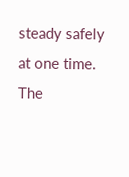steady safely at one time. The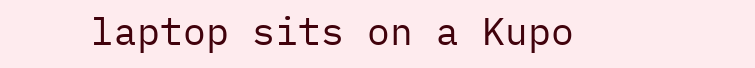laptop sits on a Kupo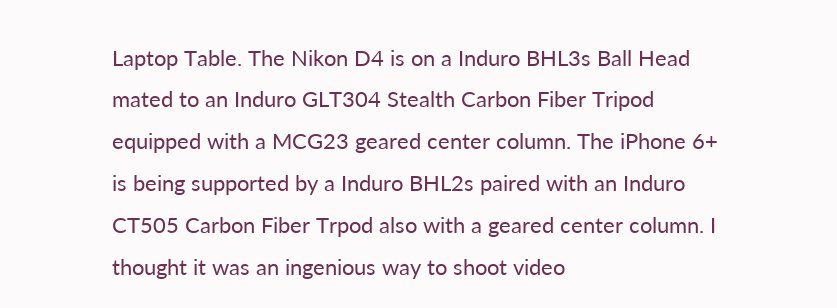Laptop Table. The Nikon D4 is on a Induro BHL3s Ball Head mated to an Induro GLT304 Stealth Carbon Fiber Tripod equipped with a MCG23 geared center column. The iPhone 6+ is being supported by a Induro BHL2s paired with an Induro CT505 Carbon Fiber Trpod also with a geared center column. I thought it was an ingenious way to shoot video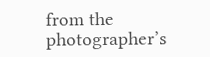from the photographer’s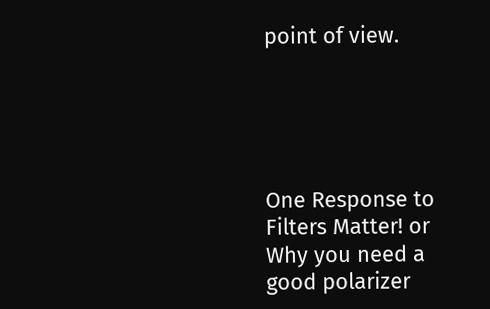point of view.





One Response to Filters Matter! or Why you need a good polarizer